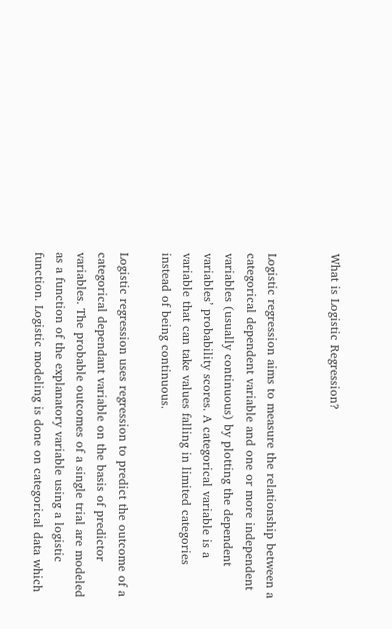What is Logistic Regression?


Logistic regression aims to measure the relationship between a categorical dependent variable and one or more independent variables (usually continuous) by plotting the dependent variables’ probability scores. A categorical variable is a variable that can take values falling in limited categories instead of being continuous.

Logistic regression uses regression to predict the outcome of a categorical dependant variable on the basis of predictor variables. The probable outcomes of a single trial are modeled as a function of the explanatory variable using a logistic function. Logistic modeling is done on categorical data which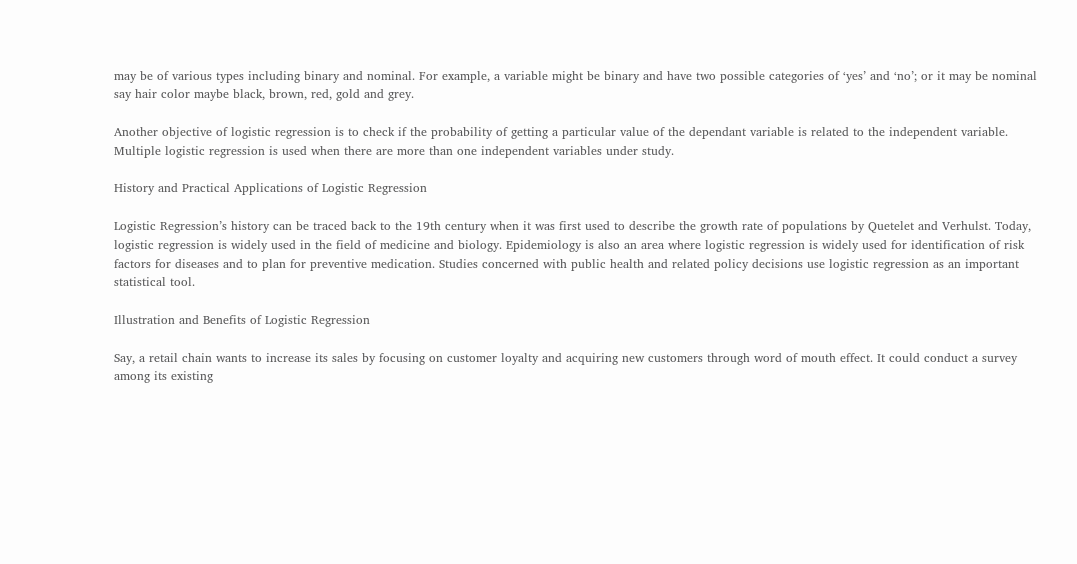may be of various types including binary and nominal. For example, a variable might be binary and have two possible categories of ‘yes’ and ‘no’; or it may be nominal say hair color maybe black, brown, red, gold and grey.

Another objective of logistic regression is to check if the probability of getting a particular value of the dependant variable is related to the independent variable. Multiple logistic regression is used when there are more than one independent variables under study.

History and Practical Applications of Logistic Regression

Logistic Regression’s history can be traced back to the 19th century when it was first used to describe the growth rate of populations by Quetelet and Verhulst. Today, logistic regression is widely used in the field of medicine and biology. Epidemiology is also an area where logistic regression is widely used for identification of risk factors for diseases and to plan for preventive medication. Studies concerned with public health and related policy decisions use logistic regression as an important statistical tool.

Illustration and Benefits of Logistic Regression

Say, a retail chain wants to increase its sales by focusing on customer loyalty and acquiring new customers through word of mouth effect. It could conduct a survey among its existing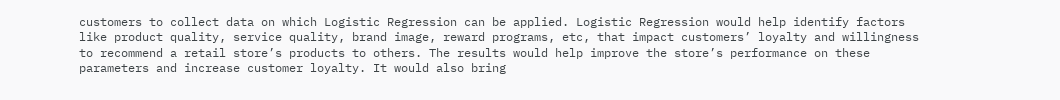customers to collect data on which Logistic Regression can be applied. Logistic Regression would help identify factors like product quality, service quality, brand image, reward programs, etc, that impact customers’ loyalty and willingness to recommend a retail store’s products to others. The results would help improve the store’s performance on these parameters and increase customer loyalty. It would also bring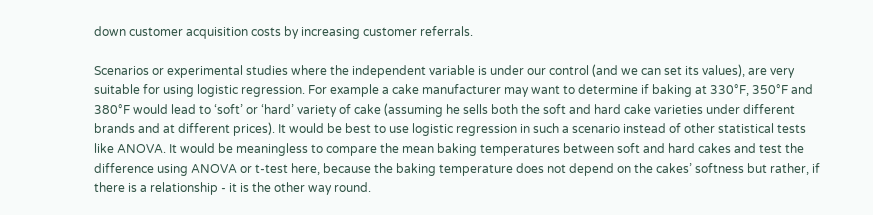down customer acquisition costs by increasing customer referrals.

Scenarios or experimental studies where the independent variable is under our control (and we can set its values), are very suitable for using logistic regression. For example a cake manufacturer may want to determine if baking at 330°F, 350°F and 380°F would lead to ‘soft’ or ‘hard’ variety of cake (assuming he sells both the soft and hard cake varieties under different brands and at different prices). It would be best to use logistic regression in such a scenario instead of other statistical tests like ANOVA. It would be meaningless to compare the mean baking temperatures between soft and hard cakes and test the difference using ANOVA or t-test here, because the baking temperature does not depend on the cakes’ softness but rather, if there is a relationship - it is the other way round.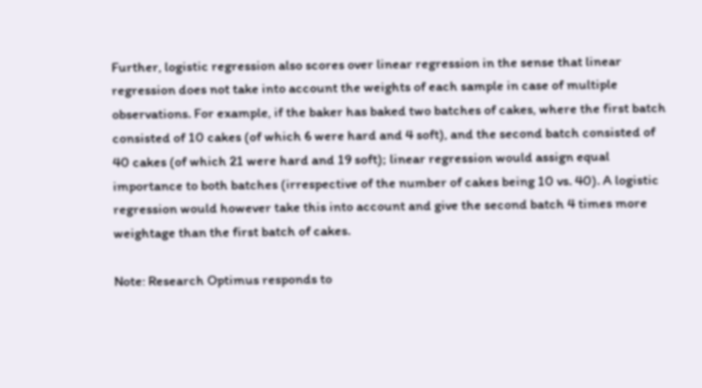Further, logistic regression also scores over linear regression in the sense that linear regression does not take into account the weights of each sample in case of multiple observations. For example, if the baker has baked two batches of cakes, where the first batch consisted of 10 cakes (of which 6 were hard and 4 soft), and the second batch consisted of 40 cakes (of which 21 were hard and 19 soft); linear regression would assign equal importance to both batches (irrespective of the number of cakes being 10 vs. 40). A logistic regression would however take this into account and give the second batch 4 times more weightage than the first batch of cakes.

Note: Research Optimus responds to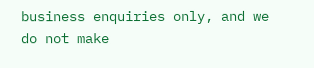business enquiries only, and we do not make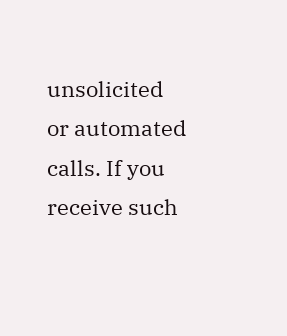unsolicited or automated calls. If you receive such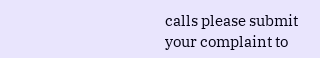calls please submit your complaint to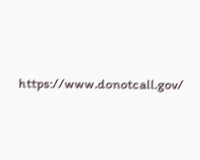https://www.donotcall.gov/